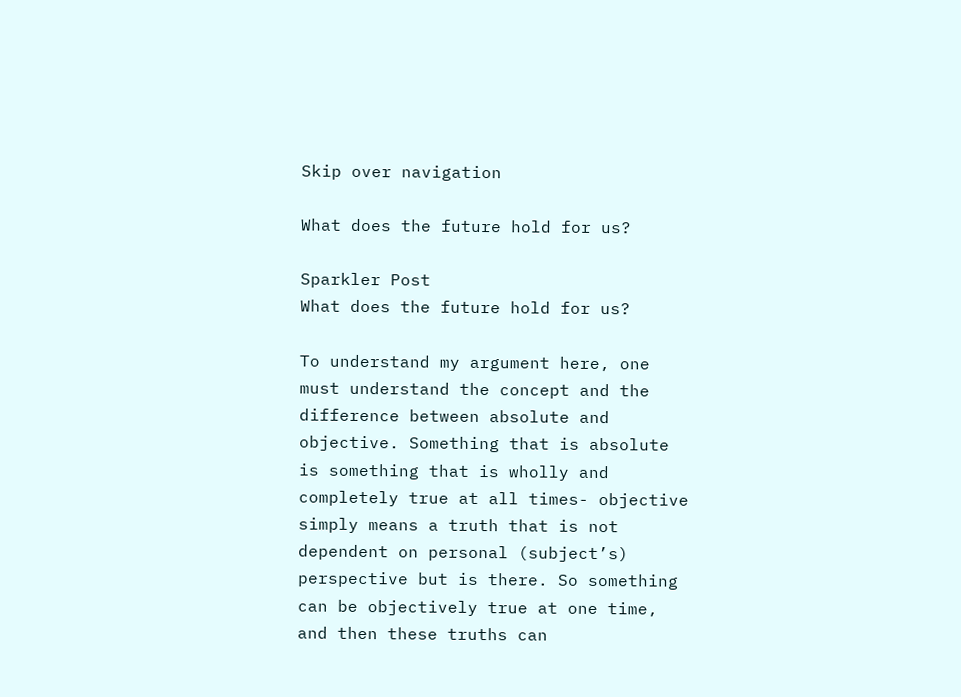Skip over navigation

What does the future hold for us?

Sparkler Post
What does the future hold for us?

To understand my argument here, one must understand the concept and the difference between absolute and objective. Something that is absolute is something that is wholly and completely true at all times- objective simply means a truth that is not dependent on personal (subject’s) perspective but is there. So something can be objectively true at one time, and then these truths can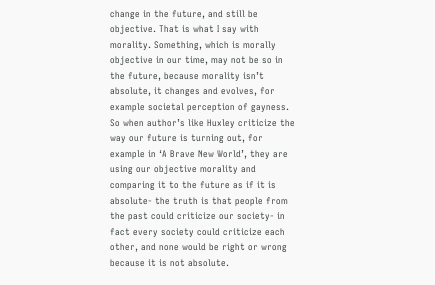change in the future, and still be objective. That is what I say with morality. Something, which is morally objective in our time, may not be so in the future, because morality isn’t absolute, it changes and evolves, for example societal perception of gayness. So when author’s like Huxley criticize the way our future is turning out, for example in ‘A Brave New World’, they are using our objective morality and comparing it to the future as if it is absolute- the truth is that people from the past could criticize our society- in fact every society could criticize each other, and none would be right or wrong because it is not absolute.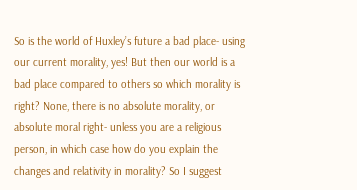So is the world of Huxley’s future a bad place- using our current morality, yes! But then our world is a bad place compared to others so which morality is right? None, there is no absolute morality, or absolute moral right- unless you are a religious person, in which case how do you explain the changes and relativity in morality? So I suggest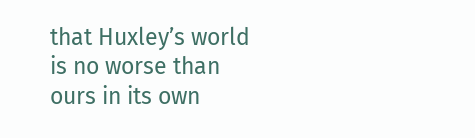that Huxley’s world is no worse than ours in its own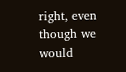right, even though we would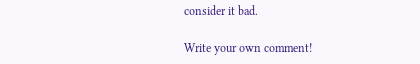consider it bad.

Write your own comment!